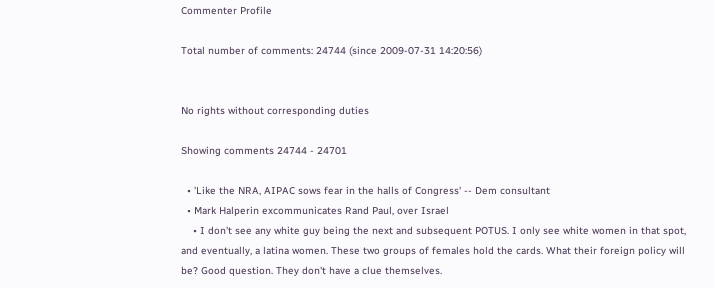Commenter Profile

Total number of comments: 24744 (since 2009-07-31 14:20:56)


No rights without corresponding duties

Showing comments 24744 - 24701

  • 'Like the NRA, AIPAC sows fear in the halls of Congress' -- Dem consultant
  • Mark Halperin excommunicates Rand Paul, over Israel
    • I don't see any white guy being the next and subsequent POTUS. I only see white women in that spot, and eventually, a latina women. These two groups of females hold the cards. What their foreign policy will be? Good question. They don't have a clue themselves.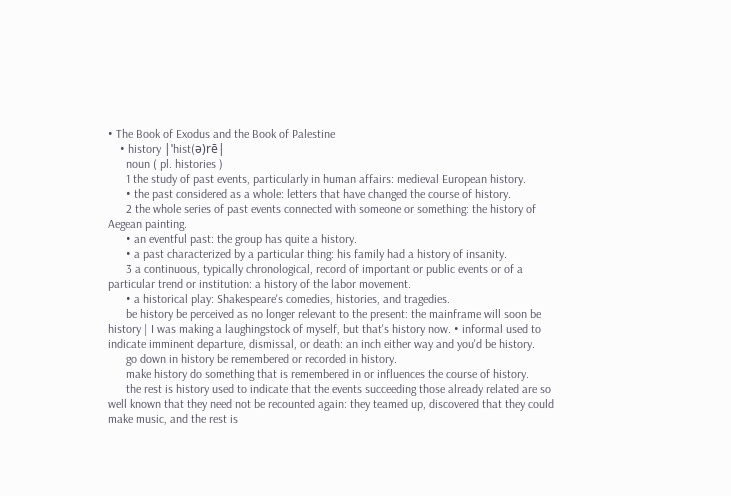• The Book of Exodus and the Book of Palestine
    • history |ˈhist(ə)rē|
      noun ( pl. histories )
      1 the study of past events, particularly in human affairs: medieval European history.
      • the past considered as a whole: letters that have changed the course of history.
      2 the whole series of past events connected with someone or something: the history of Aegean painting.
      • an eventful past: the group has quite a history.
      • a past characterized by a particular thing: his family had a history of insanity.
      3 a continuous, typically chronological, record of important or public events or of a particular trend or institution: a history of the labor movement.
      • a historical play: Shakespeare's comedies, histories, and tragedies.
      be history be perceived as no longer relevant to the present: the mainframe will soon be history | I was making a laughingstock of myself, but that's history now. • informal used to indicate imminent departure, dismissal, or death: an inch either way and you'd be history.
      go down in history be remembered or recorded in history.
      make history do something that is remembered in or influences the course of history.
      the rest is history used to indicate that the events succeeding those already related are so well known that they need not be recounted again: they teamed up, discovered that they could make music, and the rest is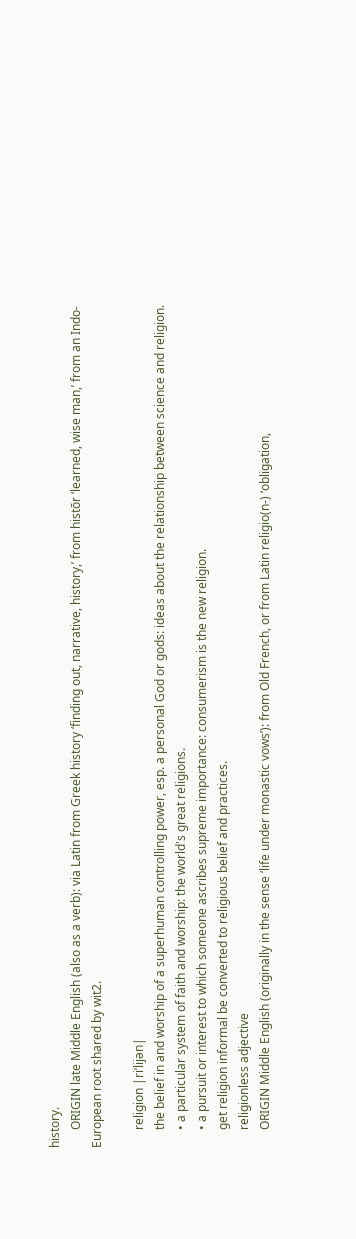history.
      ORIGIN late Middle English (also as a verb): via Latin from Greek history ‘finding out, narrative, history,’ from histōr ‘learned, wise man,’ from an Indo-European root shared by wit2.

      religion |riˈlijən|
      the belief in and worship of a superhuman controlling power, esp. a personal God or gods: ideas about the relationship between science and religion.
      • a particular system of faith and worship: the world's great religions.
      • a pursuit or interest to which someone ascribes supreme importance: consumerism is the new religion.
      get religion informal be converted to religious belief and practices.
      religionless adjective
      ORIGIN Middle English (originally in the sense ‘life under monastic vows’): from Old French, or from Latin religio(n-) ‘obligation,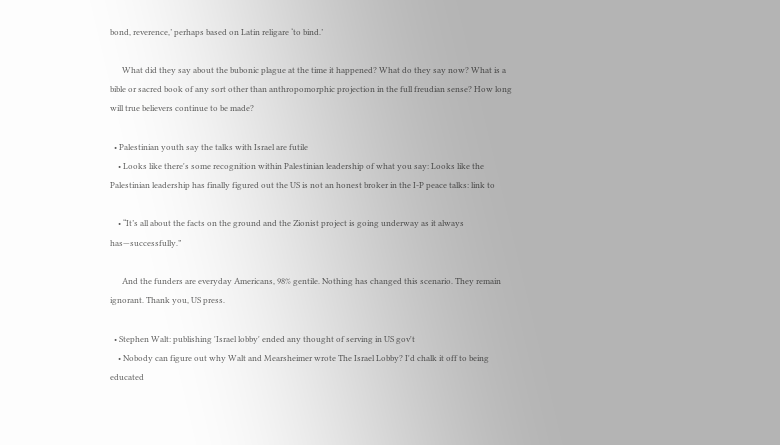bond, reverence,’ perhaps based on Latin religare ‘to bind.’

      What did they say about the bubonic plague at the time it happened? What do they say now? What is a bible or sacred book of any sort other than anthropomorphic projection in the full freudian sense? How long will true believers continue to be made?

  • Palestinian youth say the talks with Israel are futile
    • Looks like there's some recognition within Palestinian leadership of what you say: Looks like the Palestinian leadership has finally figured out the US is not an honest broker in the I-P peace talks: link to

    • “It’s all about the facts on the ground and the Zionist project is going underway as it always has—successfully.”

      And the funders are everyday Americans, 98% gentile. Nothing has changed this scenario. They remain ignorant. Thank you, US press.

  • Stephen Walt: publishing 'Israel lobby' ended any thought of serving in US gov't
    • Nobody can figure out why Walt and Mearsheimer wrote The Israel Lobby? I'd chalk it off to being educated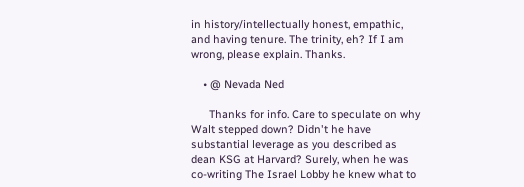in history/intellectually honest, empathic, and having tenure. The trinity, eh? If I am wrong, please explain. Thanks.

    • @ Nevada Ned

      Thanks for info. Care to speculate on why Walt stepped down? Didn't he have substantial leverage as you described as dean KSG at Harvard? Surely, when he was co-writing The Israel Lobby he knew what to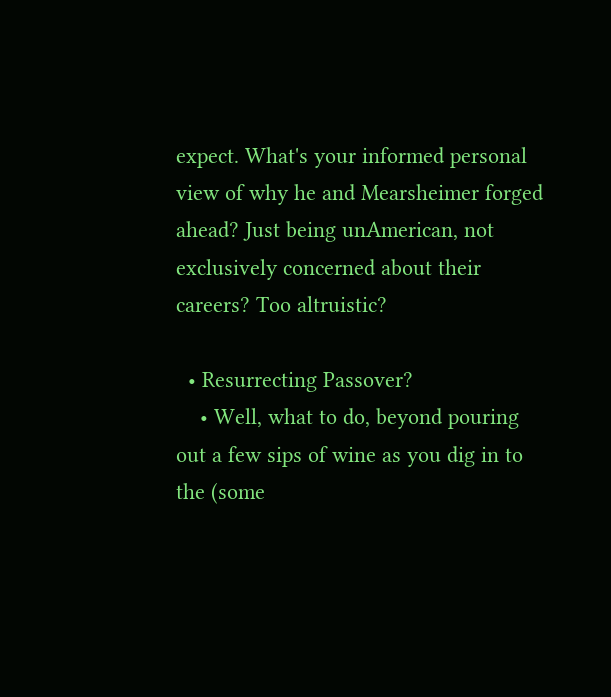expect. What's your informed personal view of why he and Mearsheimer forged ahead? Just being unAmerican, not exclusively concerned about their careers? Too altruistic?

  • Resurrecting Passover?
    • Well, what to do, beyond pouring out a few sips of wine as you dig in to the (some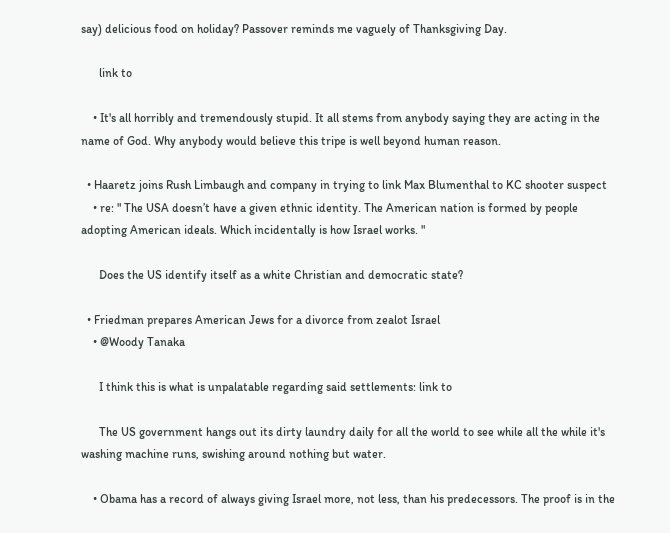say) delicious food on holiday? Passover reminds me vaguely of Thanksgiving Day.

      link to

    • It's all horribly and tremendously stupid. It all stems from anybody saying they are acting in the name of God. Why anybody would believe this tripe is well beyond human reason.

  • Haaretz joins Rush Limbaugh and company in trying to link Max Blumenthal to KC shooter suspect
    • re: " The USA doesn’t have a given ethnic identity. The American nation is formed by people adopting American ideals. Which incidentally is how Israel works. "

      Does the US identify itself as a white Christian and democratic state?

  • Friedman prepares American Jews for a divorce from zealot Israel
    • @Woody Tanaka

      I think this is what is unpalatable regarding said settlements: link to

      The US government hangs out its dirty laundry daily for all the world to see while all the while it's washing machine runs, swishing around nothing but water.

    • Obama has a record of always giving Israel more, not less, than his predecessors. The proof is in the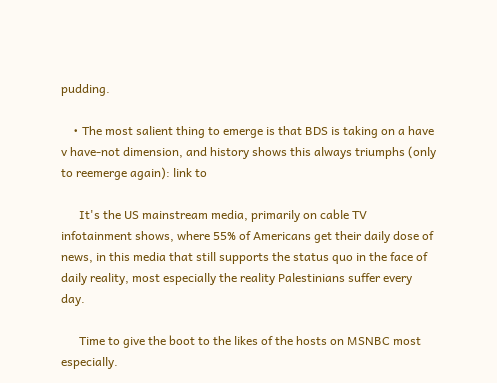pudding.

    • The most salient thing to emerge is that BDS is taking on a have v have-not dimension, and history shows this always triumphs (only to reemerge again): link to

      It's the US mainstream media, primarily on cable TV infotainment shows, where 55% of Americans get their daily dose of news, in this media that still supports the status quo in the face of daily reality, most especially the reality Palestinians suffer every day.

      Time to give the boot to the likes of the hosts on MSNBC most especially.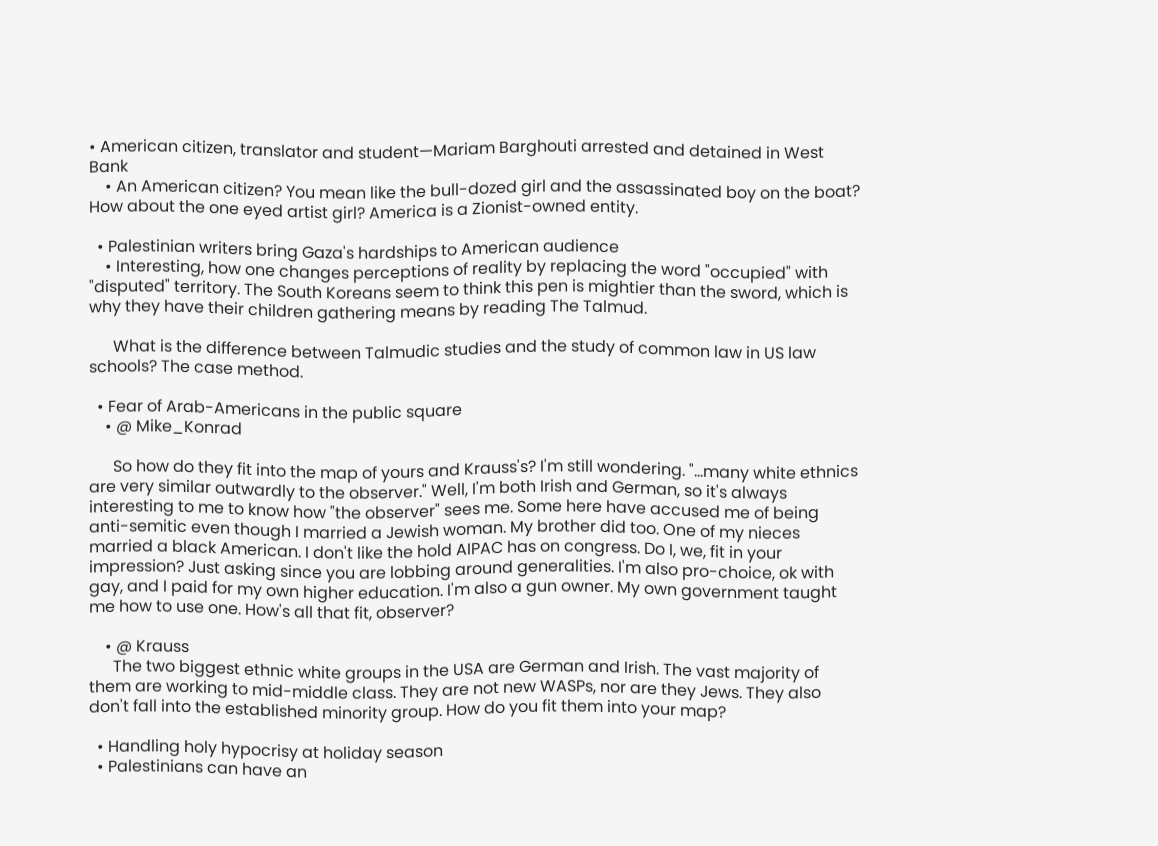• American citizen, translator and student—Mariam Barghouti arrested and detained in West Bank
    • An American citizen? You mean like the bull-dozed girl and the assassinated boy on the boat? How about the one eyed artist girl? America is a Zionist-owned entity.

  • Palestinian writers bring Gaza's hardships to American audience
    • Interesting, how one changes perceptions of reality by replacing the word "occupied" with "disputed" territory. The South Koreans seem to think this pen is mightier than the sword, which is why they have their children gathering means by reading The Talmud.

      What is the difference between Talmudic studies and the study of common law in US law schools? The case method.

  • Fear of Arab-Americans in the public square
    • @ Mike_Konrad

      So how do they fit into the map of yours and Krauss's? I'm still wondering. "…many white ethnics are very similar outwardly to the observer." Well, I'm both Irish and German, so it's always interesting to me to know how "the observer" sees me. Some here have accused me of being anti-semitic even though I married a Jewish woman. My brother did too. One of my nieces married a black American. I don't like the hold AIPAC has on congress. Do I, we, fit in your impression? Just asking since you are lobbing around generalities. I'm also pro-choice, ok with gay, and I paid for my own higher education. I'm also a gun owner. My own government taught me how to use one. How's all that fit, observer?

    • @ Krauss
      The two biggest ethnic white groups in the USA are German and Irish. The vast majority of them are working to mid-middle class. They are not new WASPs, nor are they Jews. They also don't fall into the established minority group. How do you fit them into your map?

  • Handling holy hypocrisy at holiday season
  • Palestinians can have an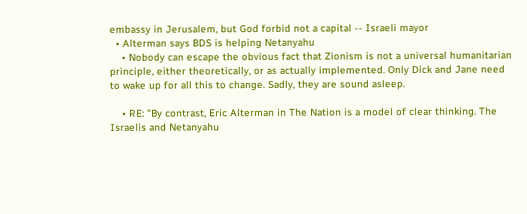embassy in Jerusalem, but God forbid not a capital -- Israeli mayor
  • Alterman says BDS is helping Netanyahu
    • Nobody can escape the obvious fact that Zionism is not a universal humanitarian principle, either theoretically, or as actually implemented. Only Dick and Jane need to wake up for all this to change. Sadly, they are sound asleep.

    • RE: "By contrast, Eric Alterman in The Nation is a model of clear thinking. The Israelis and Netanyahu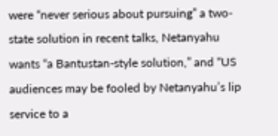were “never serious about pursuing” a two-state solution in recent talks, Netanyahu wants “a Bantustan-style solution,” and “US audiences may be fooled by Netanyahu’s lip service to a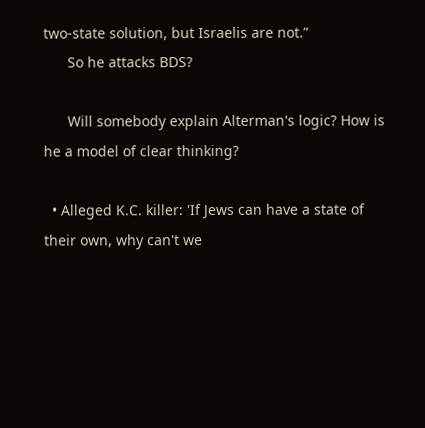two-state solution, but Israelis are not.”
      So he attacks BDS?

      Will somebody explain Alterman's logic? How is he a model of clear thinking?

  • Alleged K.C. killer: 'If Jews can have a state of their own, why can't we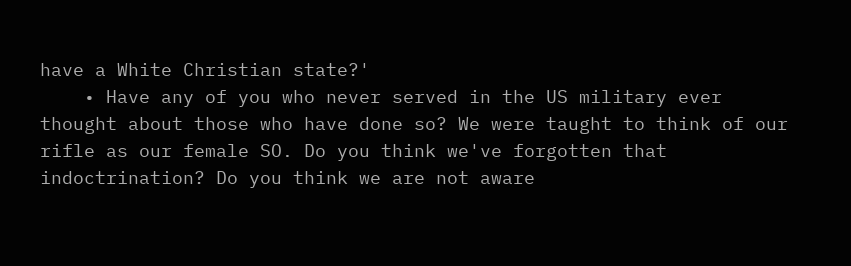have a White Christian state?'
    • Have any of you who never served in the US military ever thought about those who have done so? We were taught to think of our rifle as our female SO. Do you think we've forgotten that indoctrination? Do you think we are not aware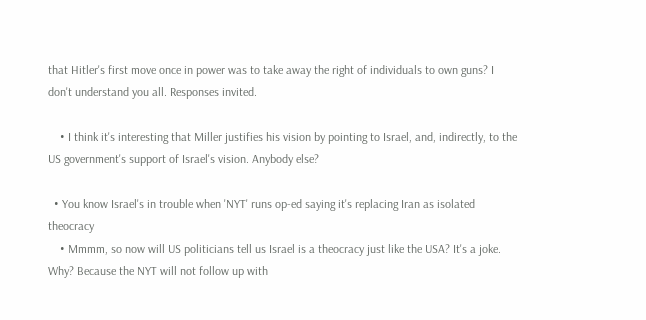that Hitler's first move once in power was to take away the right of individuals to own guns? I don't understand you all. Responses invited.

    • I think it's interesting that Miller justifies his vision by pointing to Israel, and, indirectly, to the US government's support of Israel's vision. Anybody else?

  • You know Israel's in trouble when 'NYT' runs op-ed saying it's replacing Iran as isolated theocracy
    • Mmmm, so now will US politicians tell us Israel is a theocracy just like the USA? It's a joke. Why? Because the NYT will not follow up with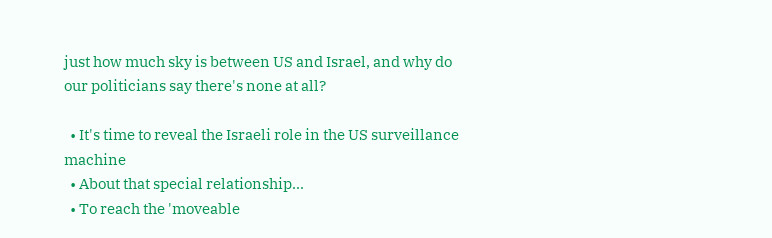just how much sky is between US and Israel, and why do our politicians say there's none at all?

  • It's time to reveal the Israeli role in the US surveillance machine
  • About that special relationship...
  • To reach the 'moveable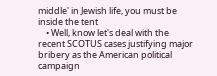middle' in Jewish life, you must be inside the tent
    • Well, know let's deal with the recent SCOTUS cases justifying major bribery as the American political campaign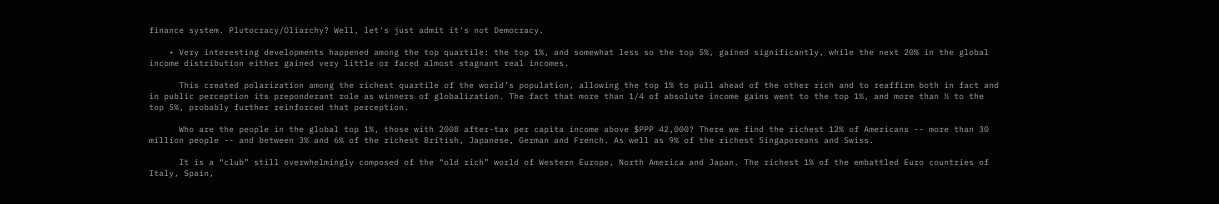finance system. Plutocracy/Oliarchy? Well, let's just admit it's not Democracy.

    • Very interesting developments happened among the top quartile: the top 1%, and somewhat less so the top 5%, gained significantly, while the next 20% in the global income distribution either gained very little or faced almost stagnant real incomes.

      This created polarization among the richest quartile of the world’s population, allowing the top 1% to pull ahead of the other rich and to reaffirm both in fact and in public perception its preponderant role as winners of globalization. The fact that more than 1/4 of absolute income gains went to the top 1%, and more than ½ to the top 5%, probably further reinforced that perception.

      Who are the people in the global top 1%, those with 2008 after-tax per capita income above $PPP 42,000? There we find the richest 12% of Americans -- more than 30 million people -- and between 3% and 6% of the richest British, Japanese, German and French. As well as 9% of the richest Singaporeans and Swiss.

      It is a “club” still overwhelmingly composed of the “old rich” world of Western Europe, North America and Japan. The richest 1% of the embattled Euro countries of Italy, Spain,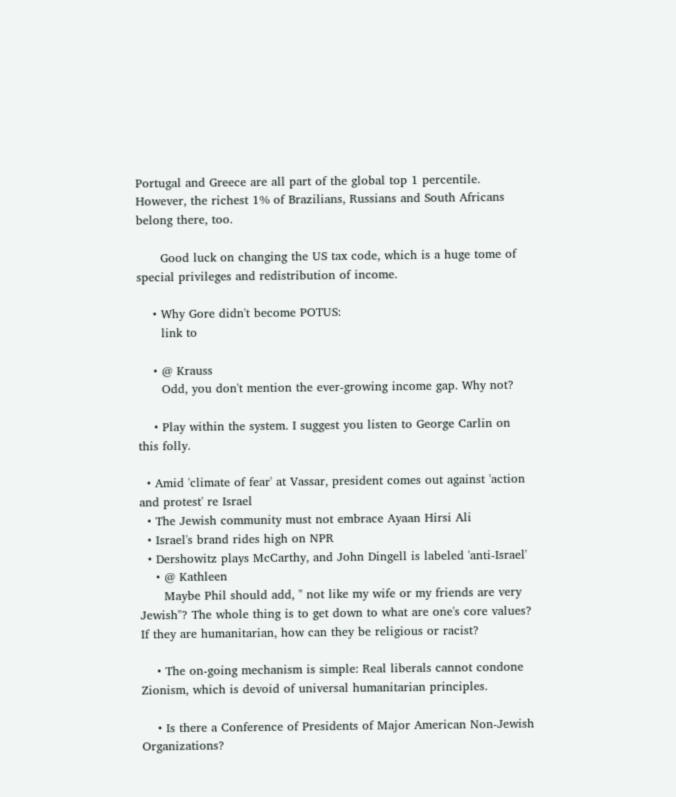Portugal and Greece are all part of the global top 1 percentile. However, the richest 1% of Brazilians, Russians and South Africans belong there, too.

      Good luck on changing the US tax code, which is a huge tome of special privileges and redistribution of income.

    • Why Gore didn't become POTUS:
      link to

    • @ Krauss
      Odd, you don't mention the ever-growing income gap. Why not?

    • Play within the system. I suggest you listen to George Carlin on this folly.

  • Amid 'climate of fear' at Vassar, president comes out against 'action and protest' re Israel
  • The Jewish community must not embrace Ayaan Hirsi Ali
  • Israel's brand rides high on NPR
  • Dershowitz plays McCarthy, and John Dingell is labeled 'anti-Israel'
    • @ Kathleen
      Maybe Phil should add, " not like my wife or my friends are very Jewish"? The whole thing is to get down to what are one's core values? If they are humanitarian, how can they be religious or racist?

    • The on-going mechanism is simple: Real liberals cannot condone Zionism, which is devoid of universal humanitarian principles.

    • Is there a Conference of Presidents of Major American Non-Jewish Organizations?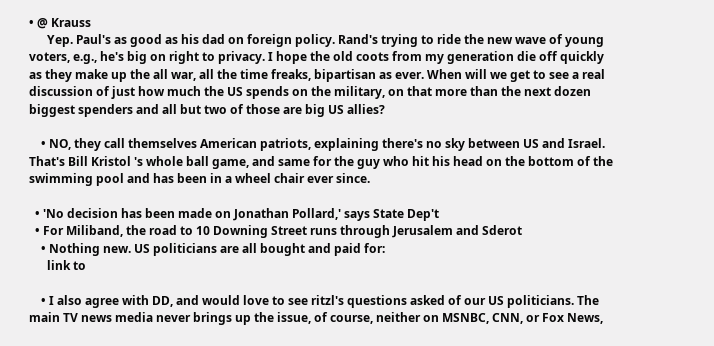• @ Krauss
      Yep. Paul's as good as his dad on foreign policy. Rand's trying to ride the new wave of young voters, e.g., he's big on right to privacy. I hope the old coots from my generation die off quickly as they make up the all war, all the time freaks, bipartisan as ever. When will we get to see a real discussion of just how much the US spends on the military, on that more than the next dozen biggest spenders and all but two of those are big US allies?

    • NO, they call themselves American patriots, explaining there's no sky between US and Israel. That's Bill Kristol 's whole ball game, and same for the guy who hit his head on the bottom of the swimming pool and has been in a wheel chair ever since.

  • 'No decision has been made on Jonathan Pollard,' says State Dep't
  • For Miliband, the road to 10 Downing Street runs through Jerusalem and Sderot
    • Nothing new. US politicians are all bought and paid for:
      link to

    • I also agree with DD, and would love to see ritzl's questions asked of our US politicians. The main TV news media never brings up the issue, of course, neither on MSNBC, CNN, or Fox News,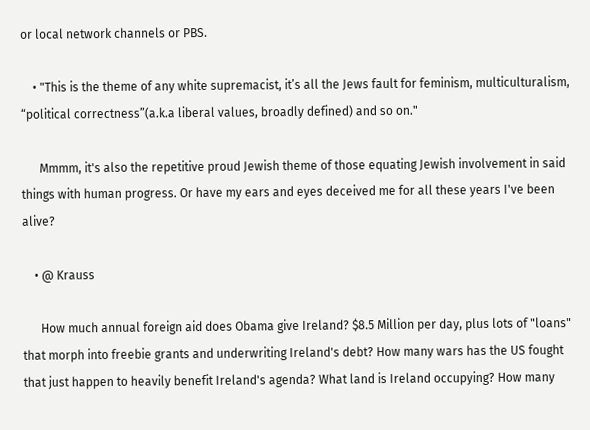or local network channels or PBS.

    • "This is the theme of any white supremacist, it’s all the Jews fault for feminism, multiculturalism, “political correctness”(a.k.a liberal values, broadly defined) and so on."

      Mmmm, it's also the repetitive proud Jewish theme of those equating Jewish involvement in said things with human progress. Or have my ears and eyes deceived me for all these years I've been alive?

    • @ Krauss

      How much annual foreign aid does Obama give Ireland? $8.5 Million per day, plus lots of "loans" that morph into freebie grants and underwriting Ireland's debt? How many wars has the US fought that just happen to heavily benefit Ireland's agenda? What land is Ireland occupying? How many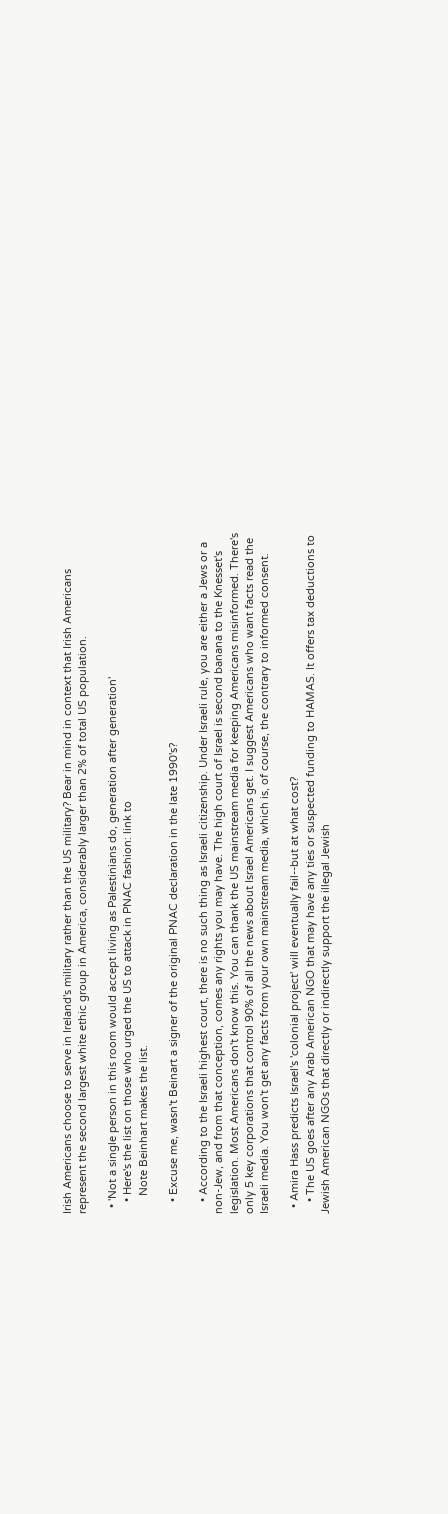Irish Americans choose to serve in Ireland's military rather than the US military? Bear in mind in context that Irish Americans represent the second largest white ethic group in America, considerably larger than 2% of total US population.

  • 'Not a single person in this room would accept living as Palestinians do, generation after generation'
    • Here's the list on those who urged the US to attack in PNAC fashion: link to
      Note Beinhart makes the list.

    • Excuse me, wasn't Beinart a signer of the original PNAC declaration in the late 1990's?

    • According to the Israeli highest court, there is no such thing as Israeli citizenship. Under Israeli rule, you are either a Jews or a non-Jew, and from that conception, comes any rights you may have. The high court of Israel is second banana to the Knesset's legislation. Most Americans don't know this. You can thank the US mainstream media for keeping Americans misinformed. There's only 5 key corporations that control 90% of all the news about Israel Americans get. I suggest Americans who want facts read the Israeli media. You won't get any facts from your own mainstream media, which is, of course, the contrary to informed consent.

  • Amira Hass predicts Israel's 'colonial project' will eventually fail--but at what cost?
    • The US goes after any Arab American NGO that may have any ties or suspected funding to HAMAS. It offers tax deductions to Jewish American NGOs that directly or indirectly support the illegal Jewish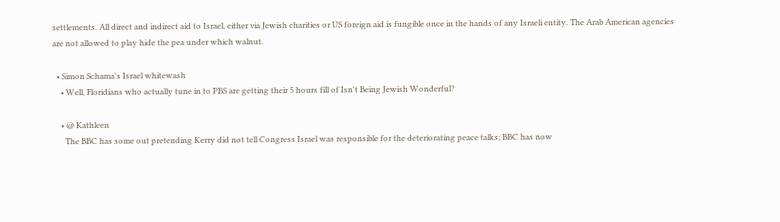settlements. All direct and indirect aid to Israel, either via Jewish charities or US foreign aid is fungible once in the hands of any Israeli entity. The Arab American agencies are not allowed to play hide the pea under which walnut.

  • Simon Schama's Israel whitewash
    • Well, Floridians who actually tune in to PBS are getting their 5 hours fill of Isn't Being Jewish Wonderful?

    • @ Kathleen
      The BBC has some out pretending Kerry did not tell Congress Israel was responsible for the deteriorating peace talks; BBC has now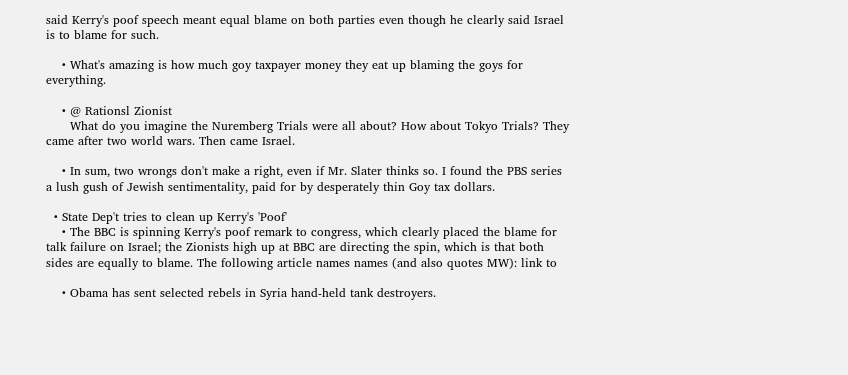said Kerry's poof speech meant equal blame on both parties even though he clearly said Israel is to blame for such.

    • What's amazing is how much goy taxpayer money they eat up blaming the goys for everything.

    • @ Rationsl Zionist
      What do you imagine the Nuremberg Trials were all about? How about Tokyo Trials? They came after two world wars. Then came Israel.

    • In sum, two wrongs don't make a right, even if Mr. Slater thinks so. I found the PBS series a lush gush of Jewish sentimentality, paid for by desperately thin Goy tax dollars.

  • State Dep't tries to clean up Kerry's 'Poof'
    • The BBC is spinning Kerry's poof remark to congress, which clearly placed the blame for talk failure on Israel; the Zionists high up at BBC are directing the spin, which is that both sides are equally to blame. The following article names names (and also quotes MW): link to

    • Obama has sent selected rebels in Syria hand-held tank destroyers.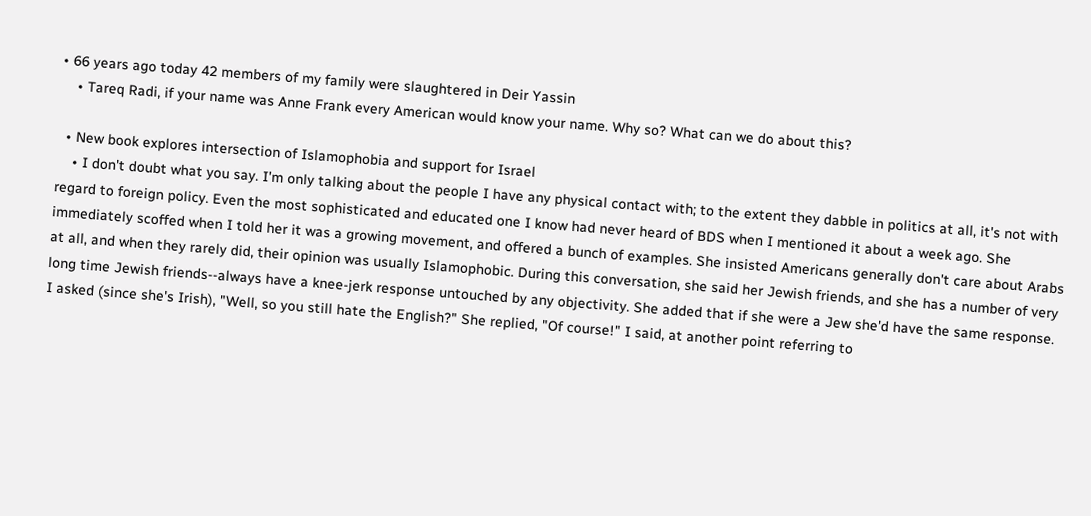• 66 years ago today 42 members of my family were slaughtered in Deir Yassin
    • Tareq Radi, if your name was Anne Frank every American would know your name. Why so? What can we do about this?

  • New book explores intersection of Islamophobia and support for Israel
    • I don't doubt what you say. I'm only talking about the people I have any physical contact with; to the extent they dabble in politics at all, it's not with regard to foreign policy. Even the most sophisticated and educated one I know had never heard of BDS when I mentioned it about a week ago. She immediately scoffed when I told her it was a growing movement, and offered a bunch of examples. She insisted Americans generally don't care about Arabs at all, and when they rarely did, their opinion was usually Islamophobic. During this conversation, she said her Jewish friends, and she has a number of very long time Jewish friends--always have a knee-jerk response untouched by any objectivity. She added that if she were a Jew she'd have the same response. I asked (since she's Irish), "Well, so you still hate the English?" She replied, "Of course!" I said, at another point referring to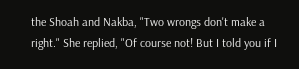the Shoah and Nakba, "Two wrongs don't make a right." She replied, "Of course not! But I told you if I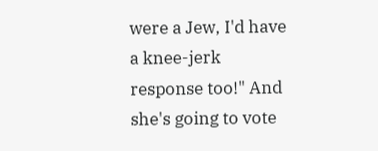were a Jew, I'd have a knee-jerk response too!" And she's going to vote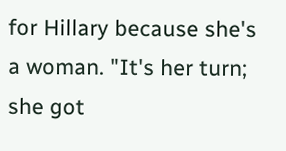for Hillary because she's a woman. "It's her turn; she got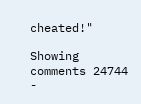cheated!"

Showing comments 24744 -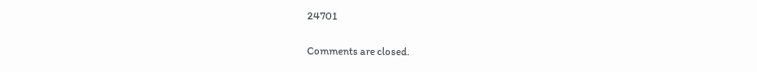24701

Comments are closed.